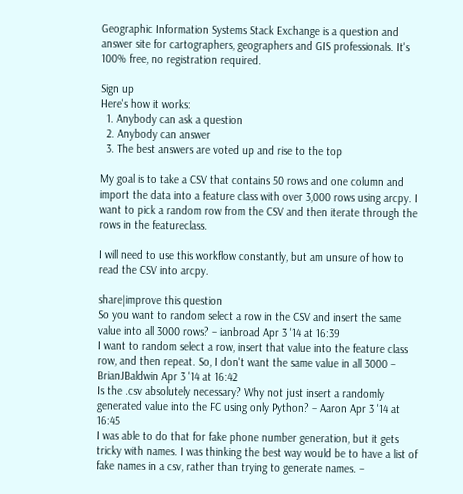Geographic Information Systems Stack Exchange is a question and answer site for cartographers, geographers and GIS professionals. It's 100% free, no registration required.

Sign up
Here's how it works:
  1. Anybody can ask a question
  2. Anybody can answer
  3. The best answers are voted up and rise to the top

My goal is to take a CSV that contains 50 rows and one column and import the data into a feature class with over 3,000 rows using arcpy. I want to pick a random row from the CSV and then iterate through the rows in the featureclass.

I will need to use this workflow constantly, but am unsure of how to read the CSV into arcpy.

share|improve this question
So you want to random select a row in the CSV and insert the same value into all 3000 rows? – ianbroad Apr 3 '14 at 16:39
I want to random select a row, insert that value into the feature class row, and then repeat. So, I don't want the same value in all 3000 – BrianJBaldwin Apr 3 '14 at 16:42
Is the .csv absolutely necessary? Why not just insert a randomly generated value into the FC using only Python? – Aaron Apr 3 '14 at 16:45
I was able to do that for fake phone number generation, but it gets tricky with names. I was thinking the best way would be to have a list of fake names in a csv, rather than trying to generate names. –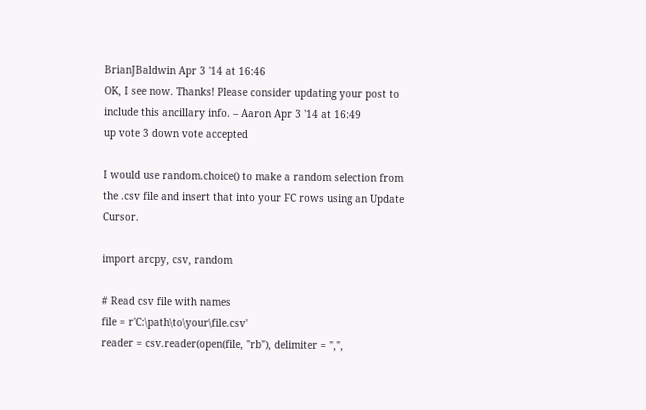BrianJBaldwin Apr 3 '14 at 16:46
OK, I see now. Thanks! Please consider updating your post to include this ancillary info. – Aaron Apr 3 '14 at 16:49
up vote 3 down vote accepted

I would use random.choice() to make a random selection from the .csv file and insert that into your FC rows using an Update Cursor.

import arcpy, csv, random

# Read csv file with names
file = r'C:\path\to\your\file.csv'
reader = csv.reader(open(file, "rb"), delimiter = ",",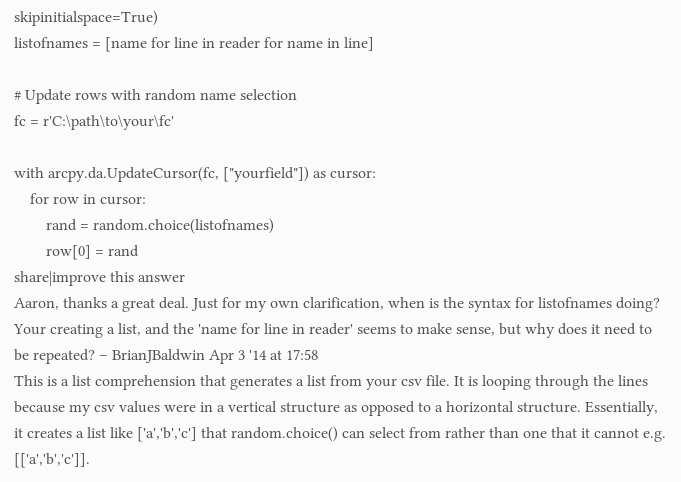skipinitialspace=True)
listofnames = [name for line in reader for name in line]

# Update rows with random name selection
fc = r'C:\path\to\your\fc'

with arcpy.da.UpdateCursor(fc, ["yourfield"]) as cursor:
    for row in cursor:
        rand = random.choice(listofnames)
        row[0] = rand
share|improve this answer
Aaron, thanks a great deal. Just for my own clarification, when is the syntax for listofnames doing? Your creating a list, and the 'name for line in reader' seems to make sense, but why does it need to be repeated? – BrianJBaldwin Apr 3 '14 at 17:58
This is a list comprehension that generates a list from your csv file. It is looping through the lines because my csv values were in a vertical structure as opposed to a horizontal structure. Essentially, it creates a list like ['a','b','c'] that random.choice() can select from rather than one that it cannot e.g. [['a','b','c']].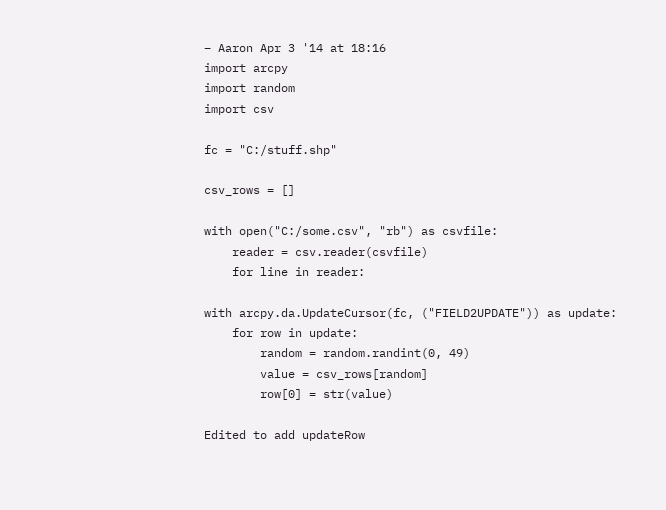– Aaron Apr 3 '14 at 18:16
import arcpy
import random
import csv

fc = "C:/stuff.shp"

csv_rows = []

with open("C:/some.csv", "rb") as csvfile:
    reader = csv.reader(csvfile)
    for line in reader:

with arcpy.da.UpdateCursor(fc, ("FIELD2UPDATE")) as update:
    for row in update:
        random = random.randint(0, 49)
        value = csv_rows[random]
        row[0] = str(value)

Edited to add updateRow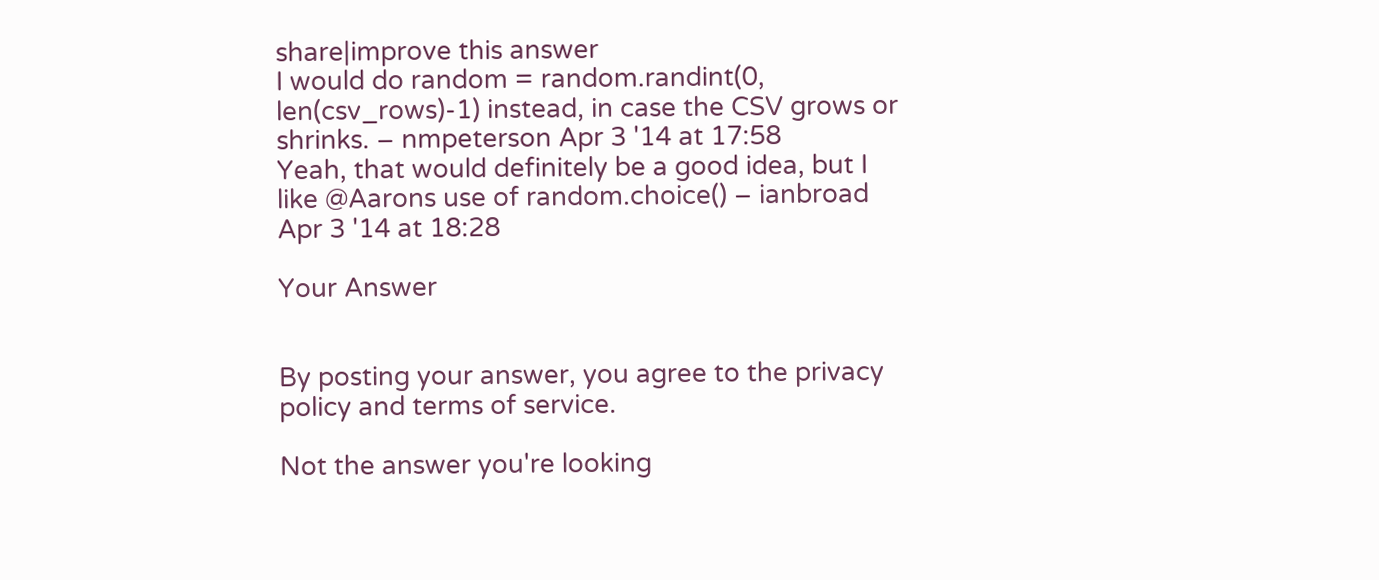share|improve this answer
I would do random = random.randint(0, len(csv_rows)-1) instead, in case the CSV grows or shrinks. – nmpeterson Apr 3 '14 at 17:58
Yeah, that would definitely be a good idea, but I like @Aarons use of random.choice() – ianbroad Apr 3 '14 at 18:28

Your Answer


By posting your answer, you agree to the privacy policy and terms of service.

Not the answer you're looking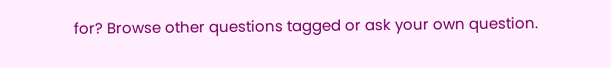for? Browse other questions tagged or ask your own question.